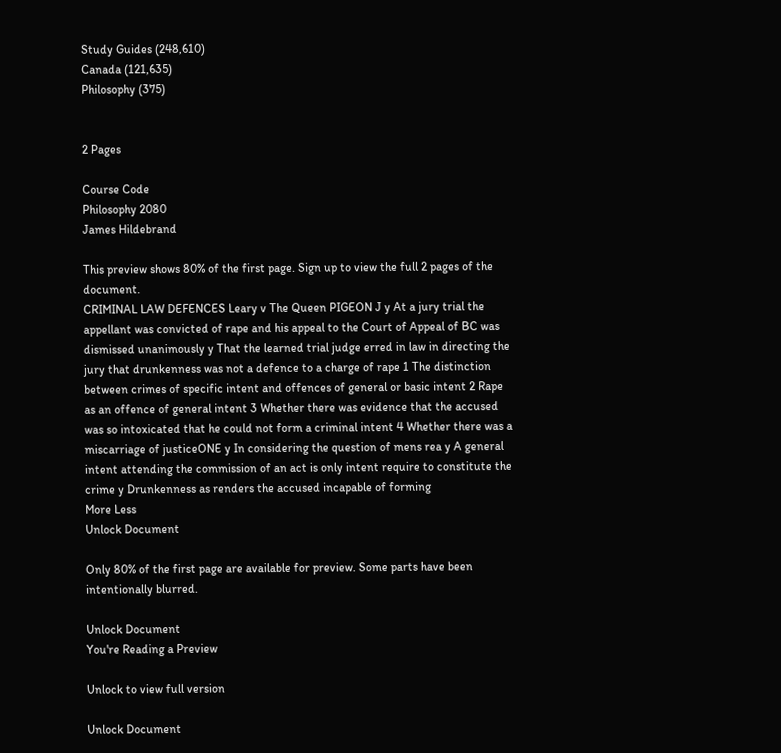Study Guides (248,610)
Canada (121,635)
Philosophy (375)


2 Pages

Course Code
Philosophy 2080
James Hildebrand

This preview shows 80% of the first page. Sign up to view the full 2 pages of the document.
CRIMINAL LAW DEFENCES Leary v The Queen PIGEON J y At a jury trial the appellant was convicted of rape and his appeal to the Court of Appeal of BC was dismissed unanimously y That the learned trial judge erred in law in directing the jury that drunkenness was not a defence to a charge of rape 1 The distinction between crimes of specific intent and offences of general or basic intent 2 Rape as an offence of general intent 3 Whether there was evidence that the accused was so intoxicated that he could not form a criminal intent 4 Whether there was a miscarriage of justiceONE y In considering the question of mens rea y A general intent attending the commission of an act is only intent require to constitute the crime y Drunkenness as renders the accused incapable of forming
More Less
Unlock Document

Only 80% of the first page are available for preview. Some parts have been intentionally blurred.

Unlock Document
You're Reading a Preview

Unlock to view full version

Unlock Document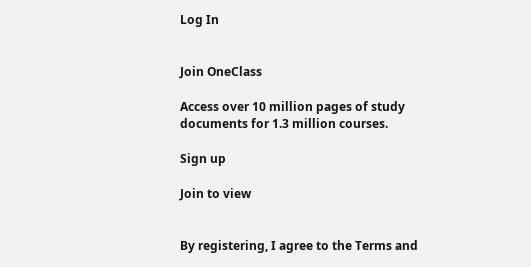Log In


Join OneClass

Access over 10 million pages of study
documents for 1.3 million courses.

Sign up

Join to view


By registering, I agree to the Terms and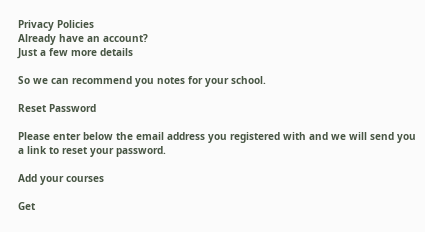Privacy Policies
Already have an account?
Just a few more details

So we can recommend you notes for your school.

Reset Password

Please enter below the email address you registered with and we will send you a link to reset your password.

Add your courses

Get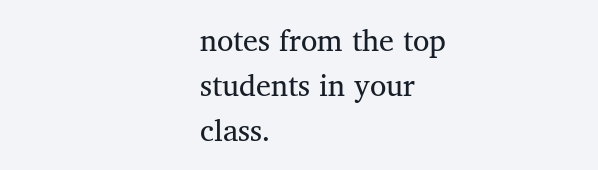notes from the top students in your class.